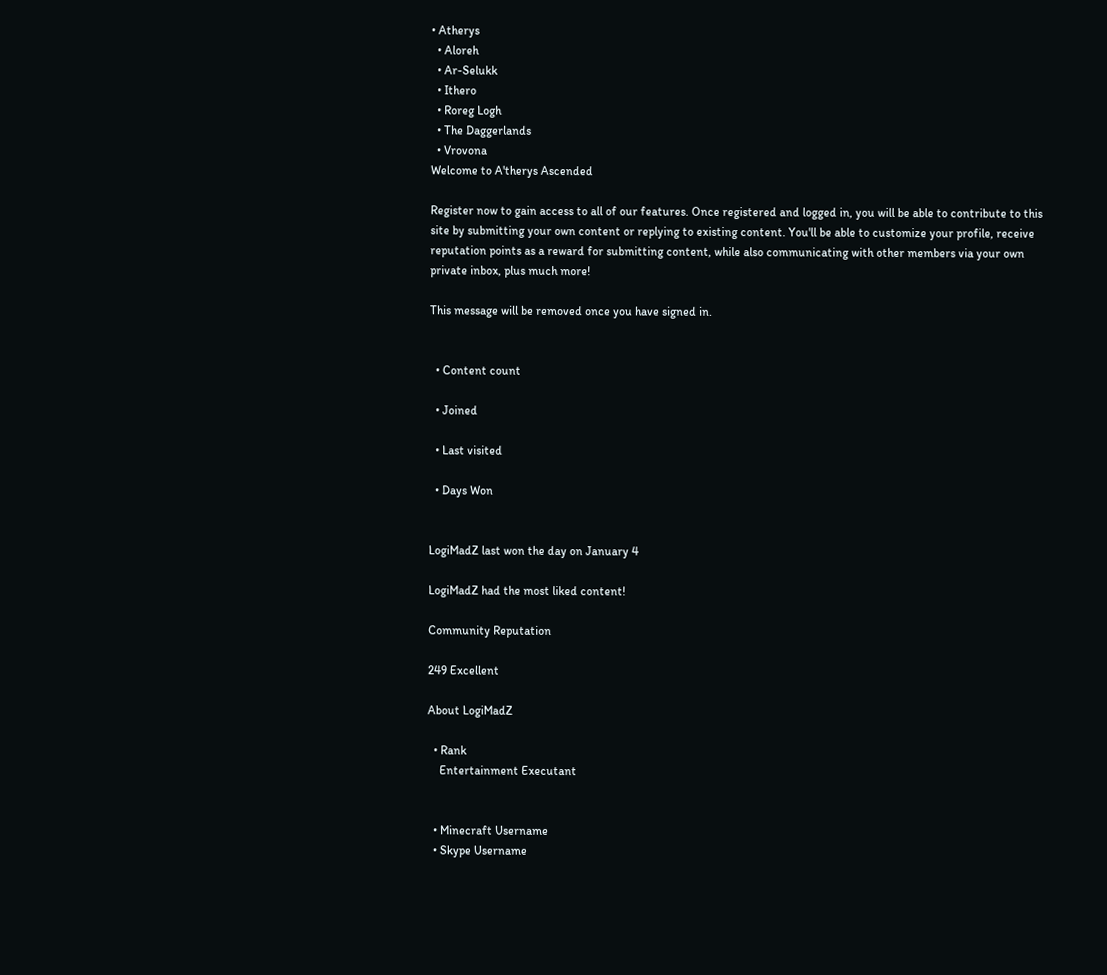• Atherys
  • Aloreh
  • Ar-Selukk
  • Ithero
  • Roreg Logh
  • The Daggerlands
  • Vrovona
Welcome to A'therys Ascended

Register now to gain access to all of our features. Once registered and logged in, you will be able to contribute to this site by submitting your own content or replying to existing content. You'll be able to customize your profile, receive reputation points as a reward for submitting content, while also communicating with other members via your own private inbox, plus much more!

This message will be removed once you have signed in.


  • Content count

  • Joined

  • Last visited

  • Days Won


LogiMadZ last won the day on January 4

LogiMadZ had the most liked content!

Community Reputation

249 Excellent

About LogiMadZ

  • Rank
    Entertainment Executant


  • Minecraft Username
  • Skype Username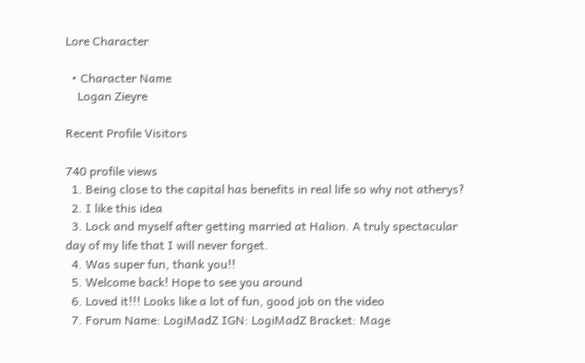Lore Character

  • Character Name
    Logan Zieyre

Recent Profile Visitors

740 profile views
  1. Being close to the capital has benefits in real life so why not atherys?
  2. I like this idea
  3. Lock and myself after getting married at Halion. A truly spectacular day of my life that I will never forget.
  4. Was super fun, thank you!!
  5. Welcome back! Hope to see you around
  6. Loved it!!! Looks like a lot of fun, good job on the video
  7. Forum Name: LogiMadZ IGN: LogiMadZ Bracket: Mage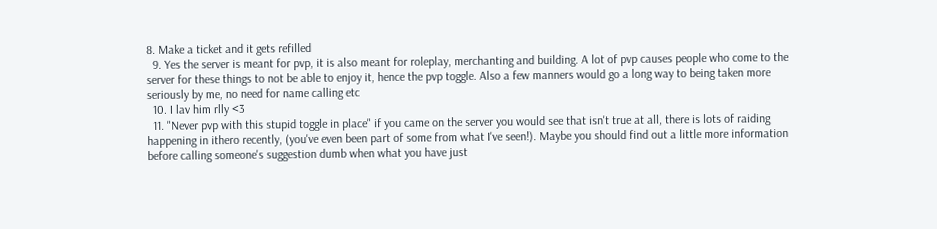8. Make a ticket and it gets refilled
  9. Yes the server is meant for pvp, it is also meant for roleplay, merchanting and building. A lot of pvp causes people who come to the server for these things to not be able to enjoy it, hence the pvp toggle. Also a few manners would go a long way to being taken more seriously by me, no need for name calling etc
  10. I lav him rlly <3
  11. "Never pvp with this stupid toggle in place" if you came on the server you would see that isn't true at all, there is lots of raiding happening in ithero recently, (you've even been part of some from what I've seen!). Maybe you should find out a little more information before calling someone's suggestion dumb when what you have just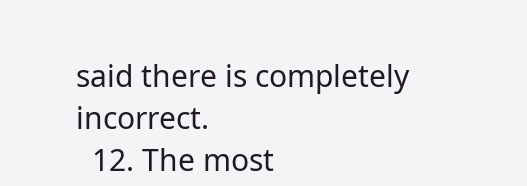said there is completely incorrect.
  12. The most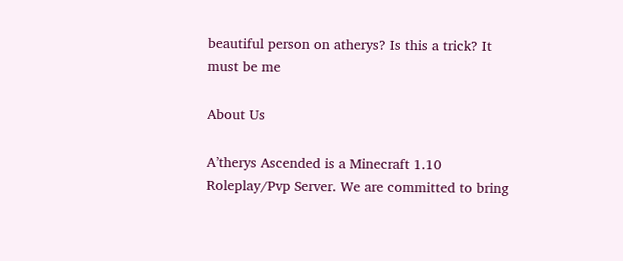beautiful person on atherys? Is this a trick? It must be me

About Us

A’therys Ascended is a Minecraft 1.10 Roleplay/Pvp Server. We are committed to bring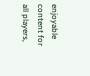enjoyable content for all players,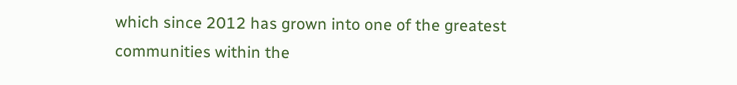which since 2012 has grown into one of the greatest communities within the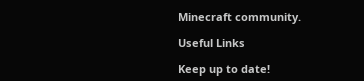Minecraft community.

Useful Links

Keep up to date!